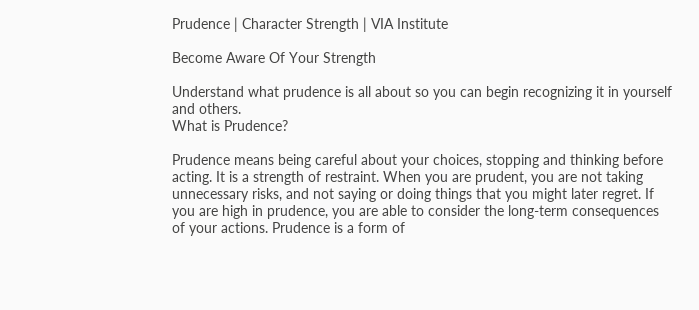Prudence | Character Strength | VIA Institute

Become Aware Of Your Strength

Understand what prudence is all about so you can begin recognizing it in yourself and others.
What is Prudence?

Prudence means being careful about your choices, stopping and thinking before acting. It is a strength of restraint. When you are prudent, you are not taking unnecessary risks, and not saying or doing things that you might later regret. If you are high in prudence, you are able to consider the long-term consequences of your actions. Prudence is a form of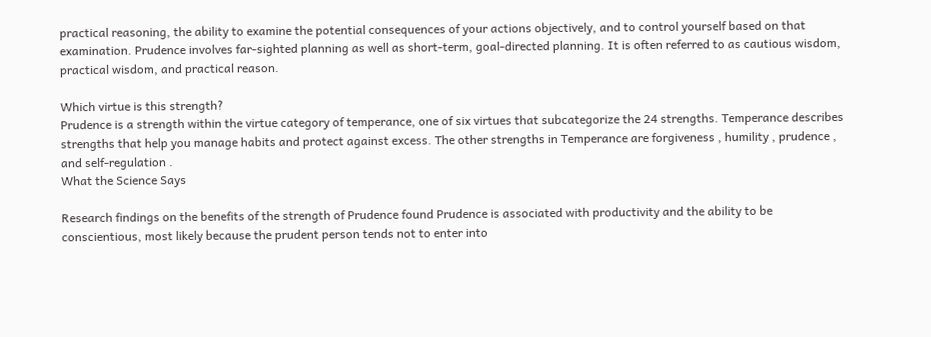practical reasoning, the ability to examine the potential consequences of your actions objectively, and to control yourself based on that examination. Prudence involves far-sighted planning as well as short-term, goal-directed planning. It is often referred to as cautious wisdom, practical wisdom, and practical reason.

Which virtue is this strength?
Prudence is a strength within the virtue category of temperance, one of six virtues that subcategorize the 24 strengths. Temperance describes strengths that help you manage habits and protect against excess. The other strengths in Temperance are forgiveness , humility , prudence , and self-regulation .
What the Science Says

Research findings on the benefits of the strength of Prudence found Prudence is associated with productivity and the ability to be conscientious, most likely because the prudent person tends not to enter into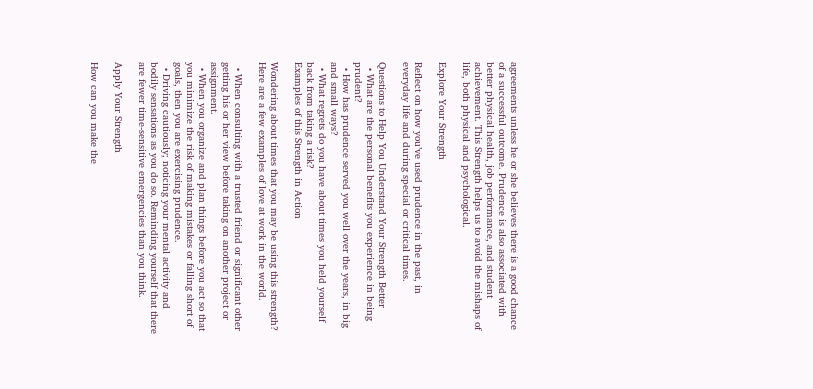agreements unless he or she believes there is a good chance of a successful outcome. Prudence is also associated with better physical health, job performance, and student achievement. This Strength helps us to avoid the mishaps of life, both physical and psychological.

Explore Your Strength

Reflect on how you’ve used prudence in the past, in everyday life and during special or critical times.

Questions to Help You Understand Your Strength Better
  • What are the personal benefits you experience in being prudent?
  • How has prudence served you well over the years, in big and small ways?
  • What regrets do you have about times you held yourself back from taking a risk?
Examples of this Strength in Action

Wondering about times that you may be using this strength? Here are a few examples of love at work in the world.

  • When consulting with a trusted friend or significant other getting his or her view before taking on another project or assignment.
  • When you organize and plan things before you act so that you minimize the risk of making mistakes or falling short of goals, then you are exercising prudence.
  • Driving cautiously; noticing your mental activity and bodily sensations as you do so. Reminding yourself that there are fewer time-sensitive emergencies than you think.

Apply Your Strength

How can you make the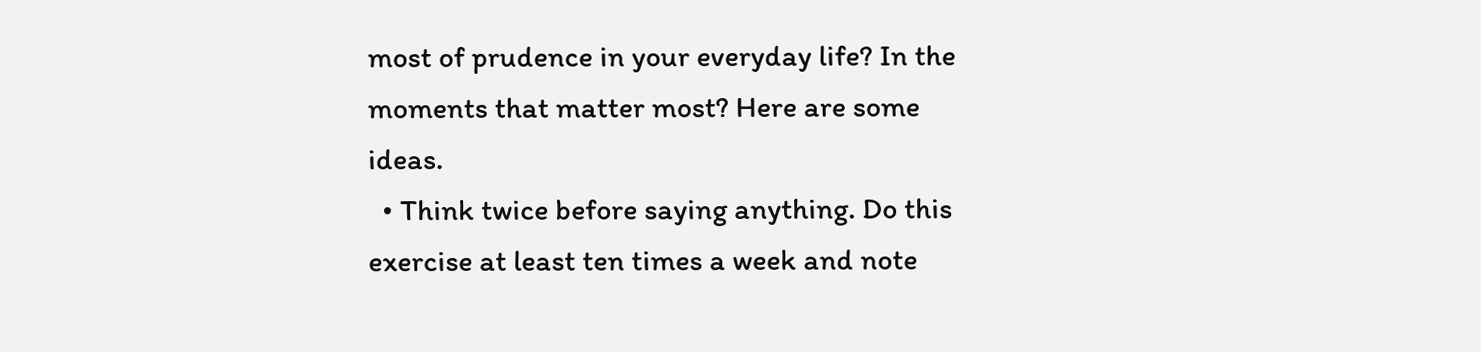most of prudence in your everyday life? In the moments that matter most? Here are some ideas.
  • Think twice before saying anything. Do this exercise at least ten times a week and note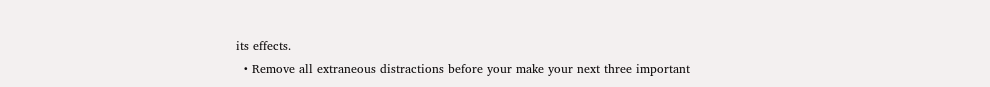its effects.
  • Remove all extraneous distractions before your make your next three important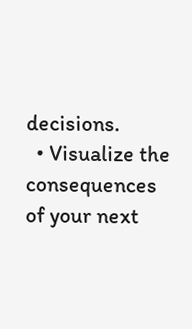decisions.
  • Visualize the consequences of your next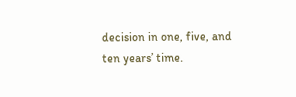decision in one, five, and ten years’ time.